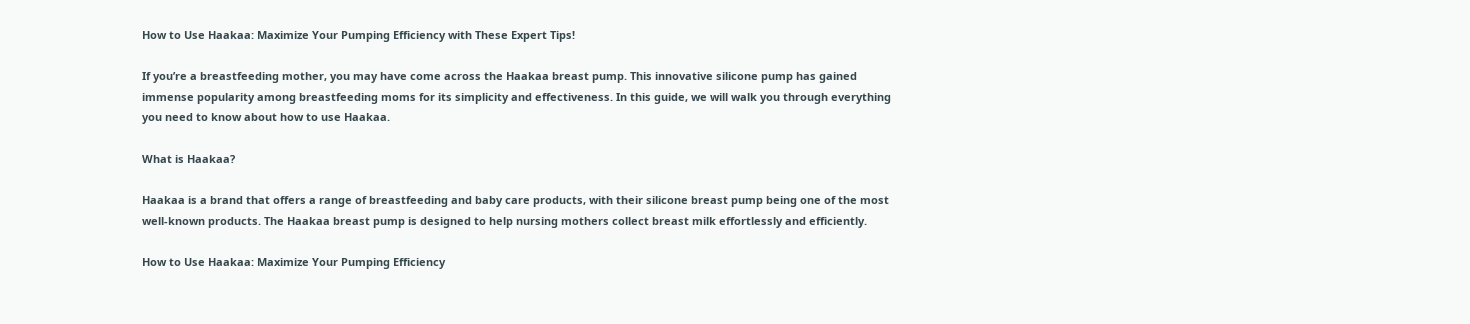How to Use Haakaa: Maximize Your Pumping Efficiency with These Expert Tips!

If you’re a breastfeeding mother, you may have come across the Haakaa breast pump. This innovative silicone pump has gained immense popularity among breastfeeding moms for its simplicity and effectiveness. In this guide, we will walk you through everything you need to know about how to use Haakaa.

What is Haakaa?

Haakaa is a brand that offers a range of breastfeeding and baby care products, with their silicone breast pump being one of the most well-known products. The Haakaa breast pump is designed to help nursing mothers collect breast milk effortlessly and efficiently.

How to Use Haakaa: Maximize Your Pumping Efficiency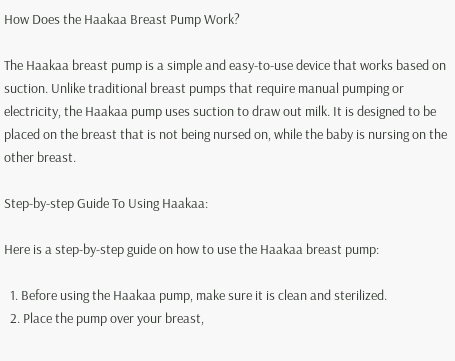How Does the Haakaa Breast Pump Work?

The Haakaa breast pump is a simple and easy-to-use device that works based on suction. Unlike traditional breast pumps that require manual pumping or electricity, the Haakaa pump uses suction to draw out milk. It is designed to be placed on the breast that is not being nursed on, while the baby is nursing on the other breast.

Step-by-step Guide To Using Haakaa:

Here is a step-by-step guide on how to use the Haakaa breast pump:

  1. Before using the Haakaa pump, make sure it is clean and sterilized.
  2. Place the pump over your breast,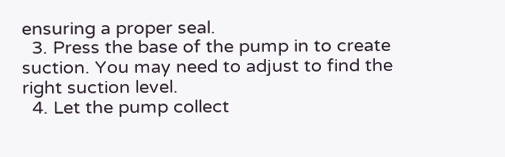ensuring a proper seal.
  3. Press the base of the pump in to create suction. You may need to adjust to find the right suction level.
  4. Let the pump collect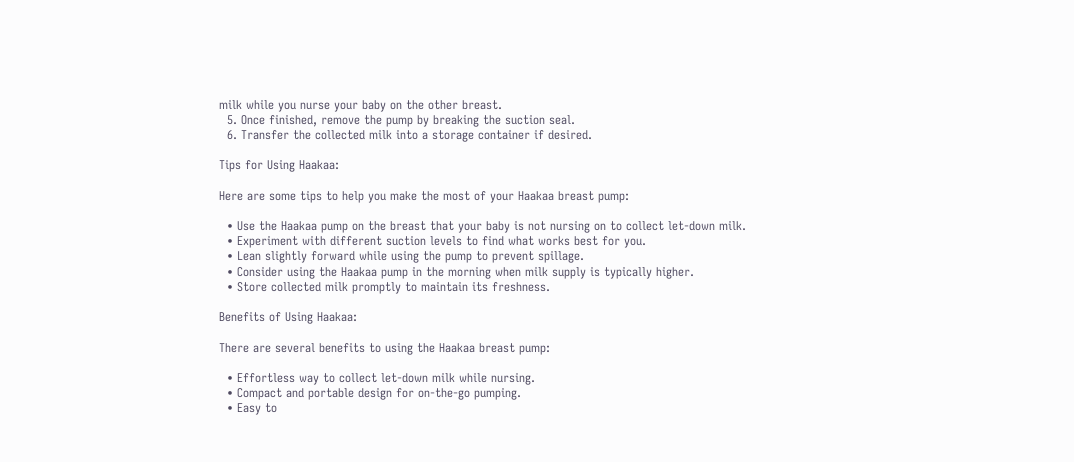milk while you nurse your baby on the other breast.
  5. Once finished, remove the pump by breaking the suction seal.
  6. Transfer the collected milk into a storage container if desired.

Tips for Using Haakaa:

Here are some tips to help you make the most of your Haakaa breast pump:

  • Use the Haakaa pump on the breast that your baby is not nursing on to collect let-down milk.
  • Experiment with different suction levels to find what works best for you.
  • Lean slightly forward while using the pump to prevent spillage.
  • Consider using the Haakaa pump in the morning when milk supply is typically higher.
  • Store collected milk promptly to maintain its freshness.

Benefits of Using Haakaa:

There are several benefits to using the Haakaa breast pump:

  • Effortless way to collect let-down milk while nursing.
  • Compact and portable design for on-the-go pumping.
  • Easy to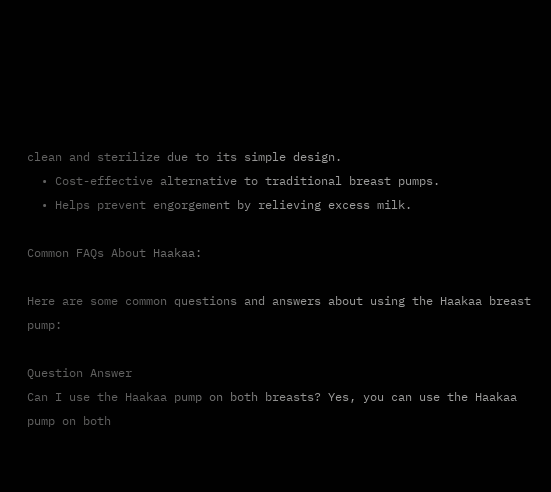clean and sterilize due to its simple design.
  • Cost-effective alternative to traditional breast pumps.
  • Helps prevent engorgement by relieving excess milk.

Common FAQs About Haakaa:

Here are some common questions and answers about using the Haakaa breast pump:

Question Answer
Can I use the Haakaa pump on both breasts? Yes, you can use the Haakaa pump on both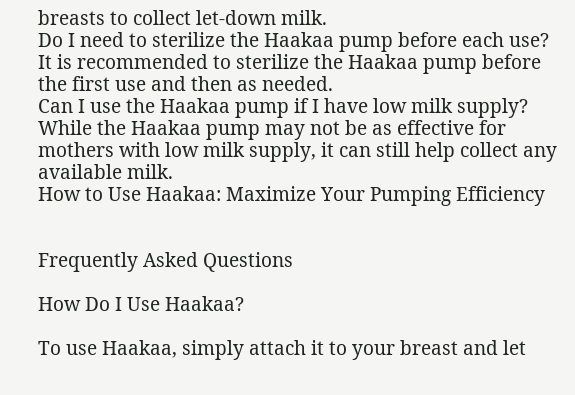breasts to collect let-down milk.
Do I need to sterilize the Haakaa pump before each use? It is recommended to sterilize the Haakaa pump before the first use and then as needed.
Can I use the Haakaa pump if I have low milk supply? While the Haakaa pump may not be as effective for mothers with low milk supply, it can still help collect any available milk.
How to Use Haakaa: Maximize Your Pumping Efficiency


Frequently Asked Questions

How Do I Use Haakaa?

To use Haakaa, simply attach it to your breast and let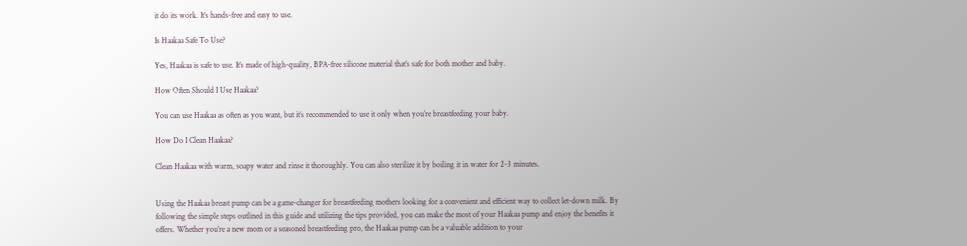it do its work. It’s hands-free and easy to use.

Is Haakaa Safe To Use?

Yes, Haakaa is safe to use. It’s made of high-quality, BPA-free silicone material that’s safe for both mother and baby.

How Often Should I Use Haakaa?

You can use Haakaa as often as you want, but it’s recommended to use it only when you’re breastfeeding your baby.

How Do I Clean Haakaa?

Clean Haakaa with warm, soapy water and rinse it thoroughly. You can also sterilize it by boiling it in water for 2-3 minutes.


Using the Haakaa breast pump can be a game-changer for breastfeeding mothers looking for a convenient and efficient way to collect let-down milk. By following the simple steps outlined in this guide and utilizing the tips provided, you can make the most of your Haakaa pump and enjoy the benefits it offers. Whether you’re a new mom or a seasoned breastfeeding pro, the Haakaa pump can be a valuable addition to your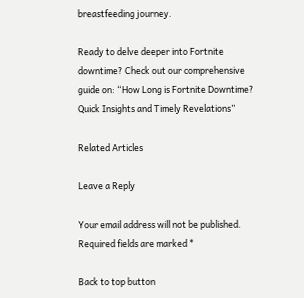breastfeeding journey.

Ready to delve deeper into Fortnite downtime? Check out our comprehensive guide on: “How Long is Fortnite Downtime? Quick Insights and Timely Revelations”

Related Articles

Leave a Reply

Your email address will not be published. Required fields are marked *

Back to top button